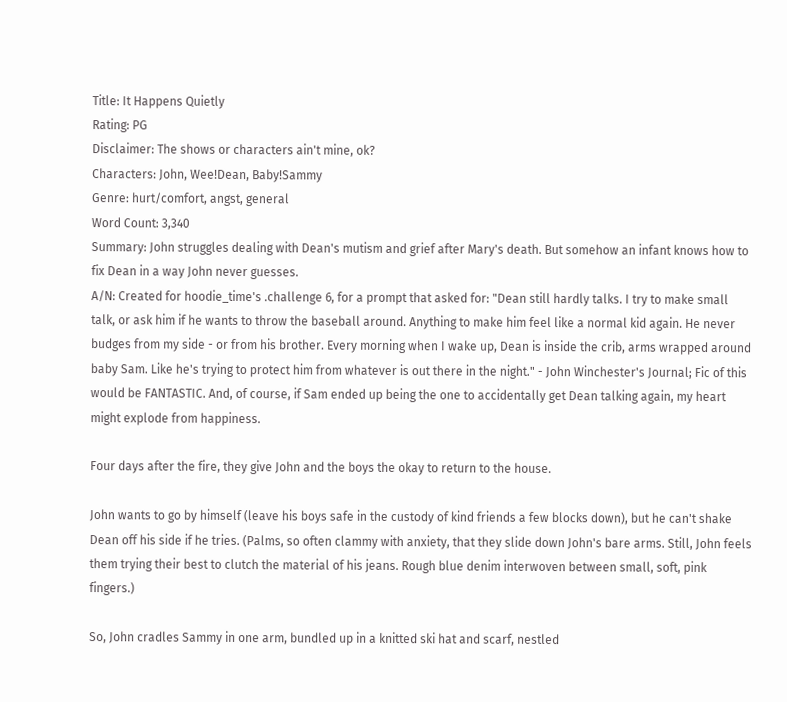Title: It Happens Quietly
Rating: PG
Disclaimer: The shows or characters ain't mine, ok?
Characters: John, Wee!Dean, Baby!Sammy
Genre: hurt/comfort, angst, general
Word Count: 3,340
Summary: John struggles dealing with Dean's mutism and grief after Mary's death. But somehow an infant knows how to fix Dean in a way John never guesses.
A/N: Created for hoodie_time's .challenge 6, for a prompt that asked for: "Dean still hardly talks. I try to make small talk, or ask him if he wants to throw the baseball around. Anything to make him feel like a normal kid again. He never budges from my side - or from his brother. Every morning when I wake up, Dean is inside the crib, arms wrapped around baby Sam. Like he's trying to protect him from whatever is out there in the night." - John Winchester's Journal; Fic of this would be FANTASTIC. And, of course, if Sam ended up being the one to accidentally get Dean talking again, my heart might explode from happiness.

Four days after the fire, they give John and the boys the okay to return to the house.

John wants to go by himself (leave his boys safe in the custody of kind friends a few blocks down), but he can't shake Dean off his side if he tries. (Palms, so often clammy with anxiety, that they slide down John's bare arms. Still, John feels them trying their best to clutch the material of his jeans. Rough blue denim interwoven between small, soft, pink fingers.)

So, John cradles Sammy in one arm, bundled up in a knitted ski hat and scarf, nestled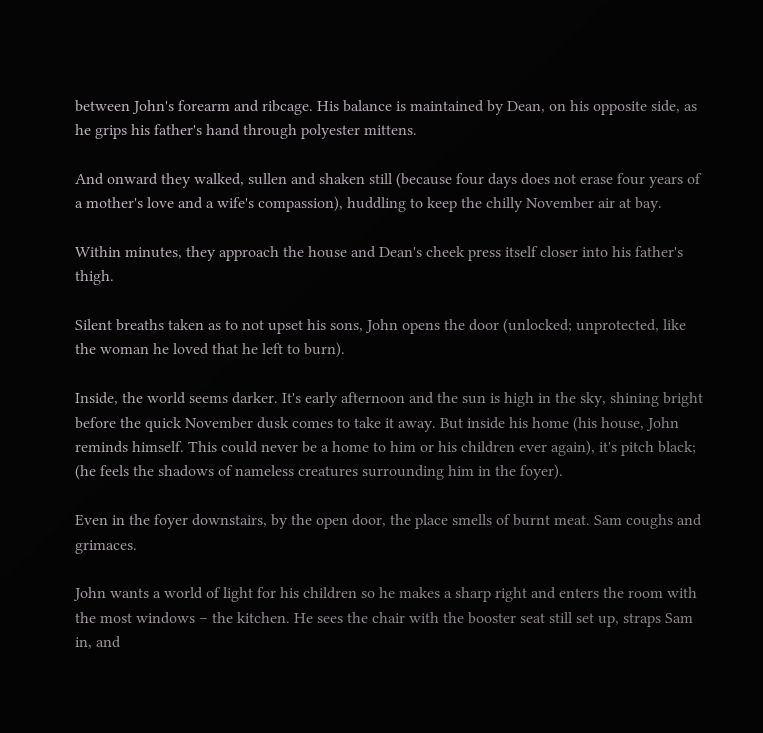between John's forearm and ribcage. His balance is maintained by Dean, on his opposite side, as he grips his father's hand through polyester mittens.

And onward they walked, sullen and shaken still (because four days does not erase four years of a mother's love and a wife's compassion), huddling to keep the chilly November air at bay.

Within minutes, they approach the house and Dean's cheek press itself closer into his father's thigh.

Silent breaths taken as to not upset his sons, John opens the door (unlocked; unprotected, like the woman he loved that he left to burn).

Inside, the world seems darker. It's early afternoon and the sun is high in the sky, shining bright before the quick November dusk comes to take it away. But inside his home (his house, John reminds himself. This could never be a home to him or his children ever again), it's pitch black; (he feels the shadows of nameless creatures surrounding him in the foyer).

Even in the foyer downstairs, by the open door, the place smells of burnt meat. Sam coughs and grimaces.

John wants a world of light for his children so he makes a sharp right and enters the room with the most windows – the kitchen. He sees the chair with the booster seat still set up, straps Sam in, and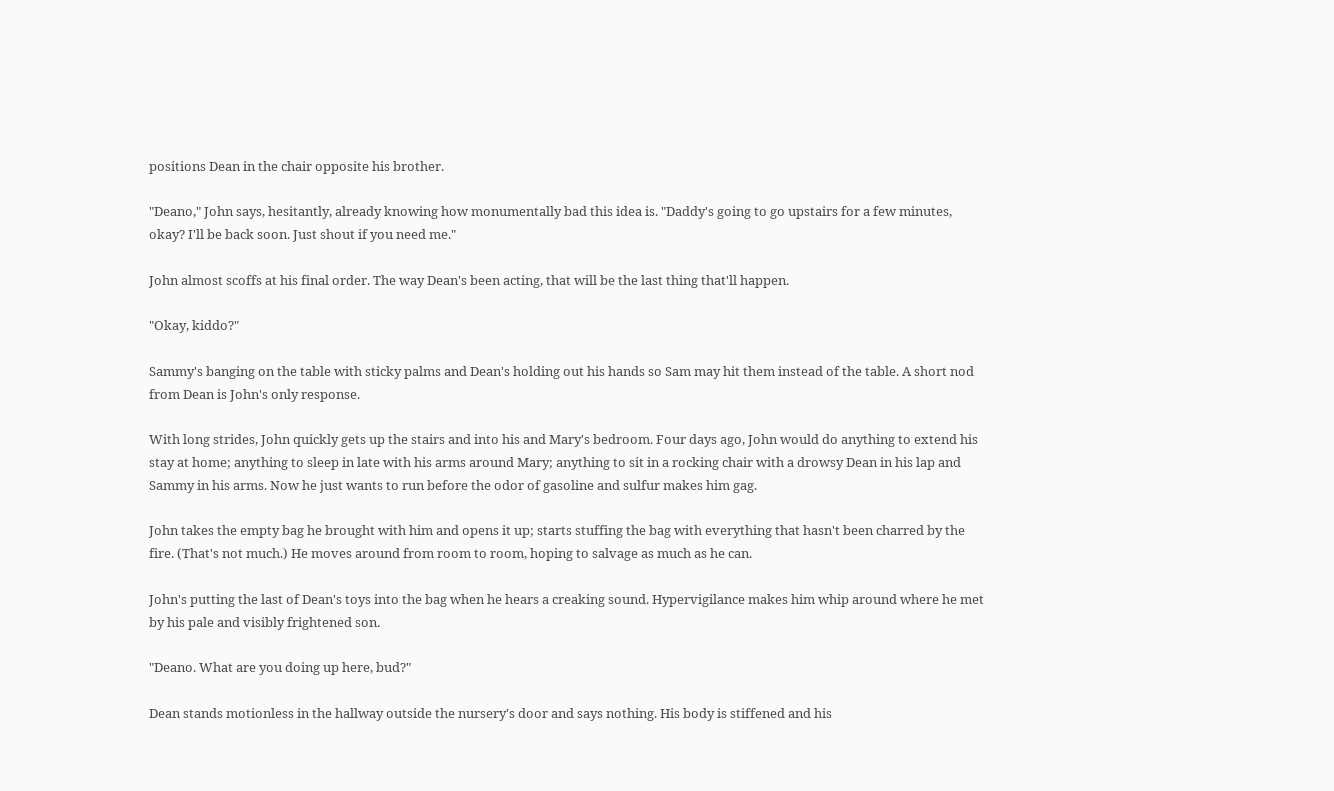positions Dean in the chair opposite his brother.

"Deano," John says, hesitantly, already knowing how monumentally bad this idea is. "Daddy's going to go upstairs for a few minutes, okay? I'll be back soon. Just shout if you need me."

John almost scoffs at his final order. The way Dean's been acting, that will be the last thing that'll happen.

"Okay, kiddo?"

Sammy's banging on the table with sticky palms and Dean's holding out his hands so Sam may hit them instead of the table. A short nod from Dean is John's only response.

With long strides, John quickly gets up the stairs and into his and Mary's bedroom. Four days ago, John would do anything to extend his stay at home; anything to sleep in late with his arms around Mary; anything to sit in a rocking chair with a drowsy Dean in his lap and Sammy in his arms. Now he just wants to run before the odor of gasoline and sulfur makes him gag.

John takes the empty bag he brought with him and opens it up; starts stuffing the bag with everything that hasn't been charred by the fire. (That's not much.) He moves around from room to room, hoping to salvage as much as he can.

John's putting the last of Dean's toys into the bag when he hears a creaking sound. Hypervigilance makes him whip around where he met by his pale and visibly frightened son.

"Deano. What are you doing up here, bud?"

Dean stands motionless in the hallway outside the nursery's door and says nothing. His body is stiffened and his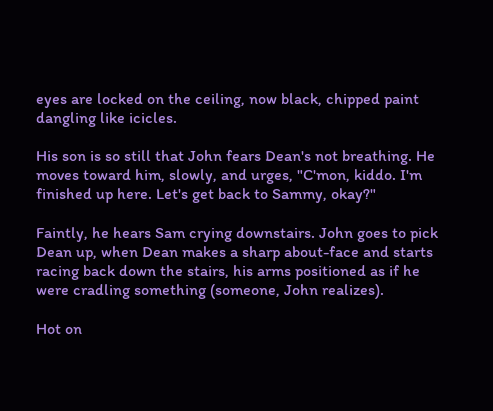eyes are locked on the ceiling, now black, chipped paint dangling like icicles.

His son is so still that John fears Dean's not breathing. He moves toward him, slowly, and urges, "C'mon, kiddo. I'm finished up here. Let's get back to Sammy, okay?"

Faintly, he hears Sam crying downstairs. John goes to pick Dean up, when Dean makes a sharp about-face and starts racing back down the stairs, his arms positioned as if he were cradling something (someone, John realizes).

Hot on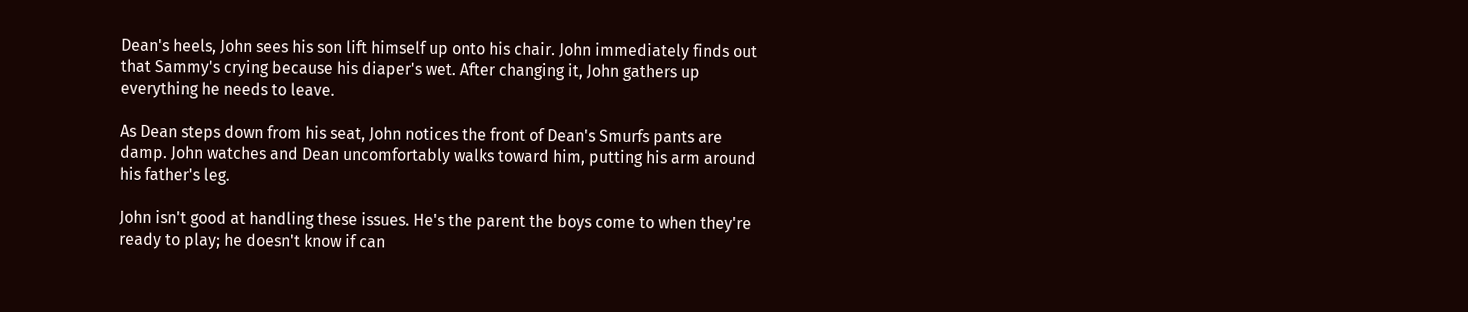Dean's heels, John sees his son lift himself up onto his chair. John immediately finds out that Sammy's crying because his diaper's wet. After changing it, John gathers up everything he needs to leave.

As Dean steps down from his seat, John notices the front of Dean's Smurfs pants are damp. John watches and Dean uncomfortably walks toward him, putting his arm around his father's leg.

John isn't good at handling these issues. He's the parent the boys come to when they're ready to play; he doesn't know if can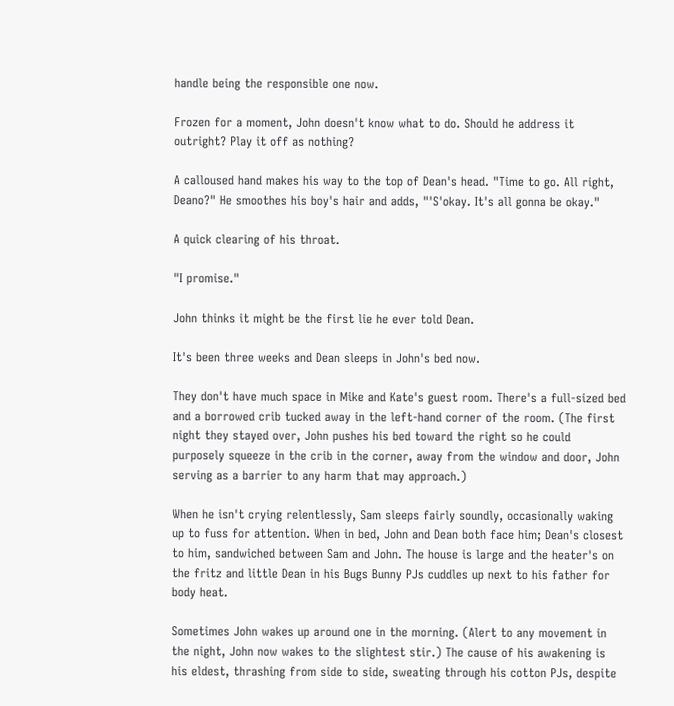handle being the responsible one now.

Frozen for a moment, John doesn't know what to do. Should he address it outright? Play it off as nothing?

A calloused hand makes his way to the top of Dean's head. "Time to go. All right, Deano?" He smoothes his boy's hair and adds, "'S'okay. It's all gonna be okay."

A quick clearing of his throat.

"I promise."

John thinks it might be the first lie he ever told Dean.

It's been three weeks and Dean sleeps in John's bed now.

They don't have much space in Mike and Kate's guest room. There's a full-sized bed and a borrowed crib tucked away in the left-hand corner of the room. (The first night they stayed over, John pushes his bed toward the right so he could purposely squeeze in the crib in the corner, away from the window and door, John serving as a barrier to any harm that may approach.)

When he isn't crying relentlessly, Sam sleeps fairly soundly, occasionally waking up to fuss for attention. When in bed, John and Dean both face him; Dean's closest to him, sandwiched between Sam and John. The house is large and the heater's on the fritz and little Dean in his Bugs Bunny PJs cuddles up next to his father for body heat.

Sometimes John wakes up around one in the morning. (Alert to any movement in the night, John now wakes to the slightest stir.) The cause of his awakening is his eldest, thrashing from side to side, sweating through his cotton PJs, despite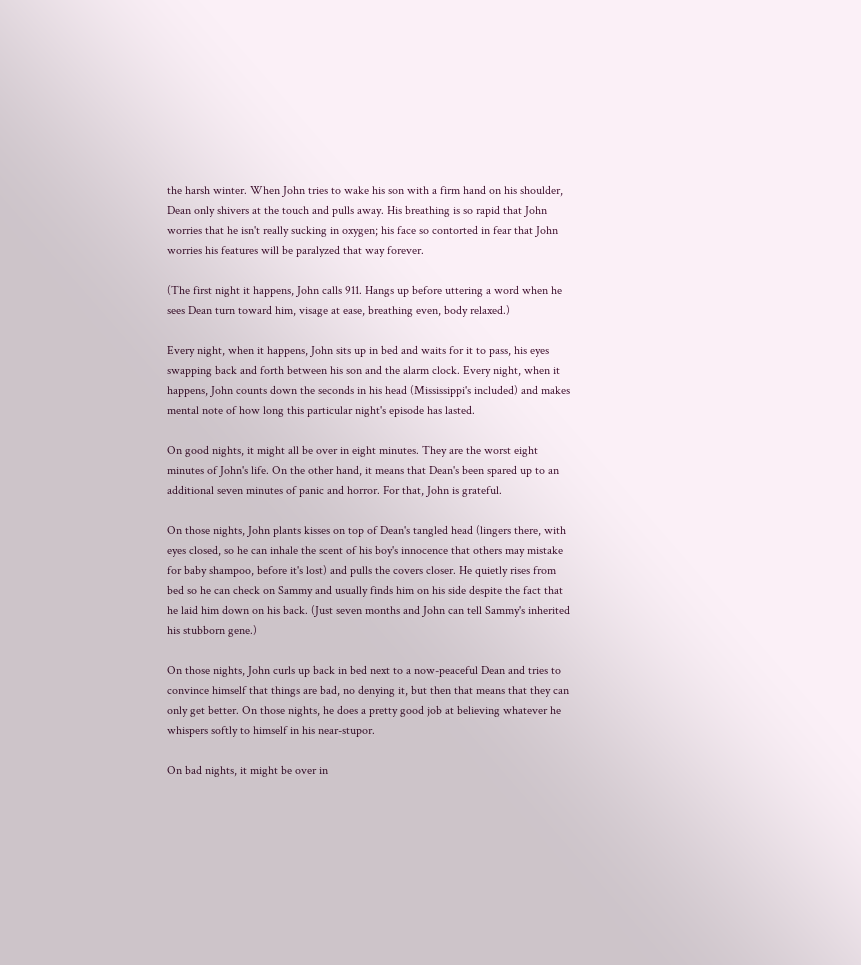the harsh winter. When John tries to wake his son with a firm hand on his shoulder, Dean only shivers at the touch and pulls away. His breathing is so rapid that John worries that he isn't really sucking in oxygen; his face so contorted in fear that John worries his features will be paralyzed that way forever.

(The first night it happens, John calls 911. Hangs up before uttering a word when he sees Dean turn toward him, visage at ease, breathing even, body relaxed.)

Every night, when it happens, John sits up in bed and waits for it to pass, his eyes swapping back and forth between his son and the alarm clock. Every night, when it happens, John counts down the seconds in his head (Mississippi's included) and makes mental note of how long this particular night's episode has lasted.

On good nights, it might all be over in eight minutes. They are the worst eight minutes of John's life. On the other hand, it means that Dean's been spared up to an additional seven minutes of panic and horror. For that, John is grateful.

On those nights, John plants kisses on top of Dean's tangled head (lingers there, with eyes closed, so he can inhale the scent of his boy's innocence that others may mistake for baby shampoo, before it's lost) and pulls the covers closer. He quietly rises from bed so he can check on Sammy and usually finds him on his side despite the fact that he laid him down on his back. (Just seven months and John can tell Sammy's inherited his stubborn gene.)

On those nights, John curls up back in bed next to a now-peaceful Dean and tries to convince himself that things are bad, no denying it, but then that means that they can only get better. On those nights, he does a pretty good job at believing whatever he whispers softly to himself in his near-stupor.

On bad nights, it might be over in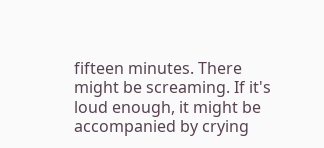fifteen minutes. There might be screaming. If it's loud enough, it might be accompanied by crying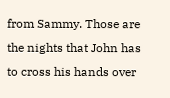from Sammy. Those are the nights that John has to cross his hands over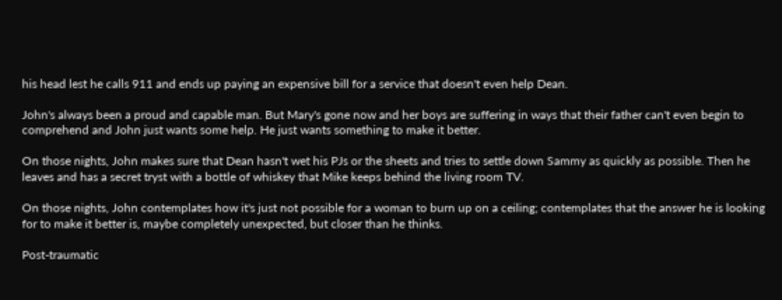his head lest he calls 911 and ends up paying an expensive bill for a service that doesn't even help Dean.

John's always been a proud and capable man. But Mary's gone now and her boys are suffering in ways that their father can't even begin to comprehend and John just wants some help. He just wants something to make it better.

On those nights, John makes sure that Dean hasn't wet his PJs or the sheets and tries to settle down Sammy as quickly as possible. Then he leaves and has a secret tryst with a bottle of whiskey that Mike keeps behind the living room TV.

On those nights, John contemplates how it's just not possible for a woman to burn up on a ceiling; contemplates that the answer he is looking for to make it better is, maybe completely unexpected, but closer than he thinks.

Post-traumatic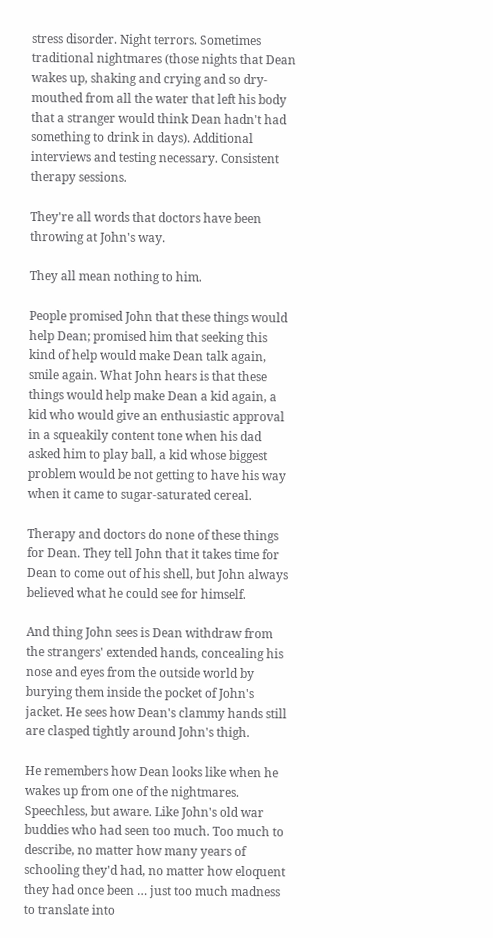stress disorder. Night terrors. Sometimes traditional nightmares (those nights that Dean wakes up, shaking and crying and so dry-mouthed from all the water that left his body that a stranger would think Dean hadn't had something to drink in days). Additional interviews and testing necessary. Consistent therapy sessions.

They're all words that doctors have been throwing at John's way.

They all mean nothing to him.

People promised John that these things would help Dean; promised him that seeking this kind of help would make Dean talk again, smile again. What John hears is that these things would help make Dean a kid again, a kid who would give an enthusiastic approval in a squeakily content tone when his dad asked him to play ball, a kid whose biggest problem would be not getting to have his way when it came to sugar-saturated cereal.

Therapy and doctors do none of these things for Dean. They tell John that it takes time for Dean to come out of his shell, but John always believed what he could see for himself.

And thing John sees is Dean withdraw from the strangers' extended hands, concealing his nose and eyes from the outside world by burying them inside the pocket of John's jacket. He sees how Dean's clammy hands still are clasped tightly around John's thigh.

He remembers how Dean looks like when he wakes up from one of the nightmares. Speechless, but aware. Like John's old war buddies who had seen too much. Too much to describe, no matter how many years of schooling they'd had, no matter how eloquent they had once been … just too much madness to translate into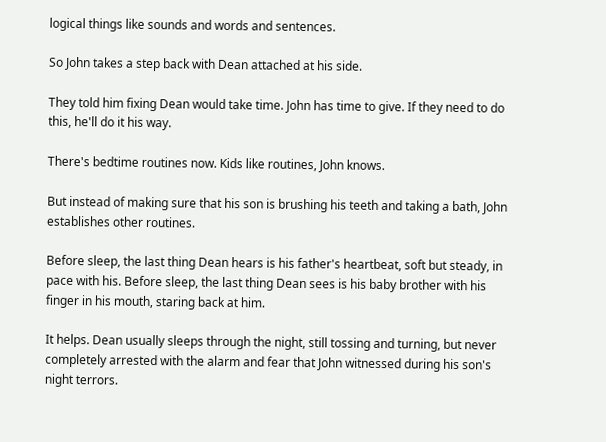logical things like sounds and words and sentences.

So John takes a step back with Dean attached at his side.

They told him fixing Dean would take time. John has time to give. If they need to do this, he'll do it his way.

There's bedtime routines now. Kids like routines, John knows.

But instead of making sure that his son is brushing his teeth and taking a bath, John establishes other routines.

Before sleep, the last thing Dean hears is his father's heartbeat, soft but steady, in pace with his. Before sleep, the last thing Dean sees is his baby brother with his finger in his mouth, staring back at him.

It helps. Dean usually sleeps through the night, still tossing and turning, but never completely arrested with the alarm and fear that John witnessed during his son's night terrors.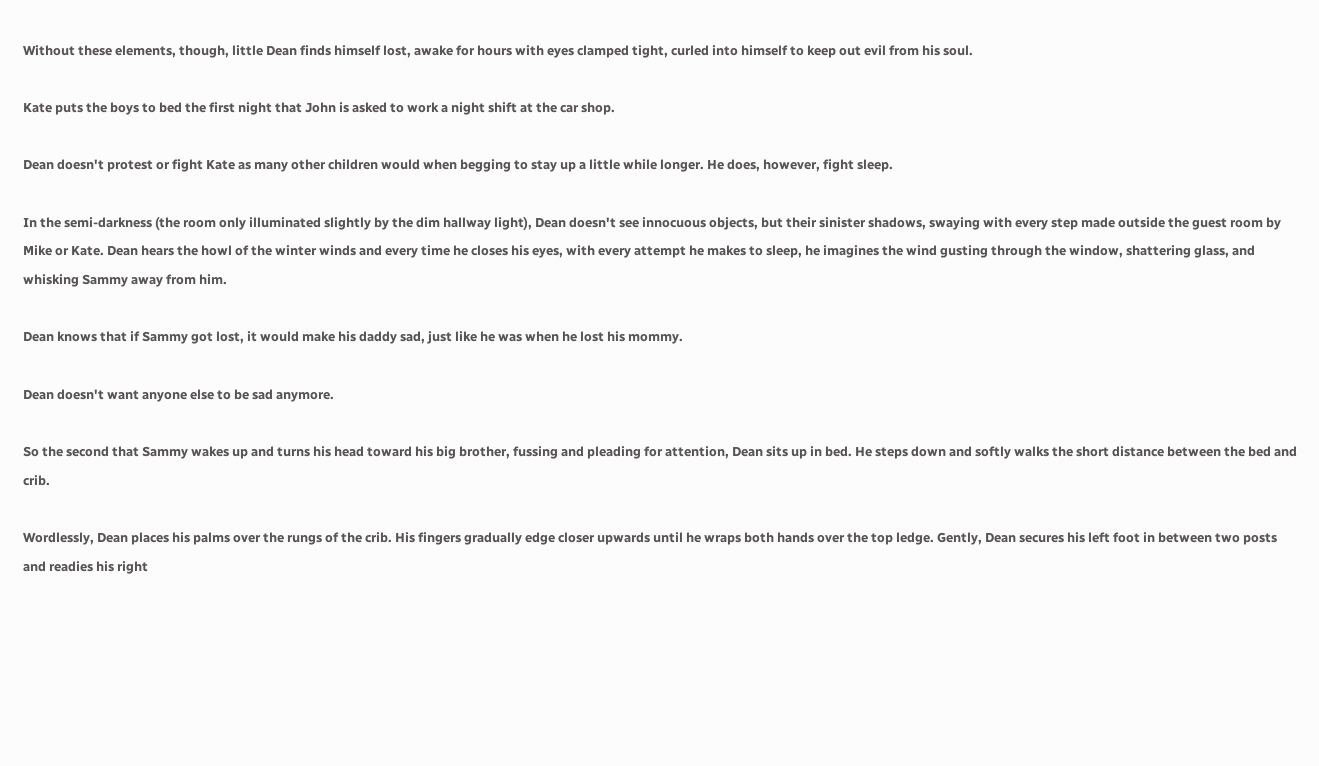Without these elements, though, little Dean finds himself lost, awake for hours with eyes clamped tight, curled into himself to keep out evil from his soul.

Kate puts the boys to bed the first night that John is asked to work a night shift at the car shop.

Dean doesn't protest or fight Kate as many other children would when begging to stay up a little while longer. He does, however, fight sleep.

In the semi-darkness (the room only illuminated slightly by the dim hallway light), Dean doesn't see innocuous objects, but their sinister shadows, swaying with every step made outside the guest room by Mike or Kate. Dean hears the howl of the winter winds and every time he closes his eyes, with every attempt he makes to sleep, he imagines the wind gusting through the window, shattering glass, and whisking Sammy away from him.

Dean knows that if Sammy got lost, it would make his daddy sad, just like he was when he lost his mommy.

Dean doesn't want anyone else to be sad anymore.

So the second that Sammy wakes up and turns his head toward his big brother, fussing and pleading for attention, Dean sits up in bed. He steps down and softly walks the short distance between the bed and crib.

Wordlessly, Dean places his palms over the rungs of the crib. His fingers gradually edge closer upwards until he wraps both hands over the top ledge. Gently, Dean secures his left foot in between two posts and readies his right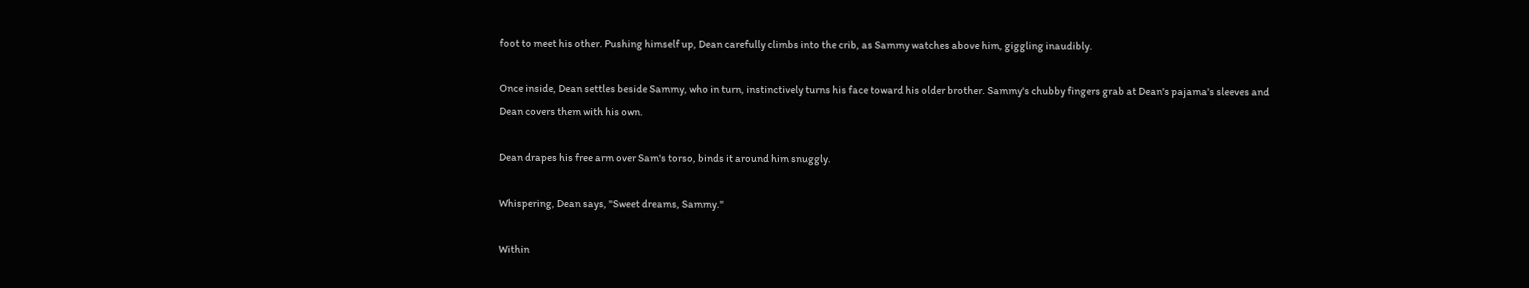foot to meet his other. Pushing himself up, Dean carefully climbs into the crib, as Sammy watches above him, giggling inaudibly.

Once inside, Dean settles beside Sammy, who in turn, instinctively turns his face toward his older brother. Sammy's chubby fingers grab at Dean's pajama's sleeves and Dean covers them with his own.

Dean drapes his free arm over Sam's torso, binds it around him snuggly.

Whispering, Dean says, "Sweet dreams, Sammy."

Within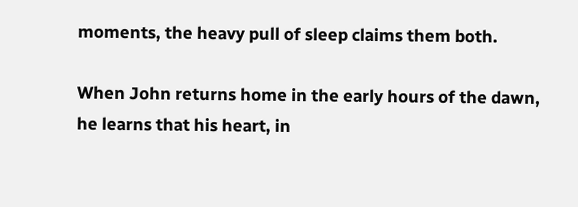moments, the heavy pull of sleep claims them both.

When John returns home in the early hours of the dawn, he learns that his heart, in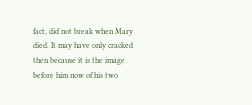fact, did not break when Mary died. It may have only cracked then because it is the image before him now of his two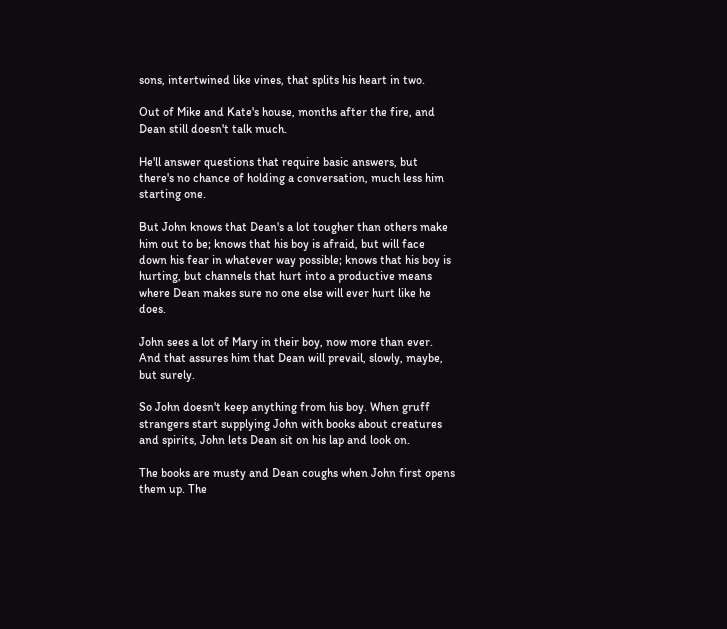sons, intertwined like vines, that splits his heart in two.

Out of Mike and Kate's house, months after the fire, and Dean still doesn't talk much.

He'll answer questions that require basic answers, but there's no chance of holding a conversation, much less him starting one.

But John knows that Dean's a lot tougher than others make him out to be; knows that his boy is afraid, but will face down his fear in whatever way possible; knows that his boy is hurting, but channels that hurt into a productive means where Dean makes sure no one else will ever hurt like he does.

John sees a lot of Mary in their boy, now more than ever. And that assures him that Dean will prevail, slowly, maybe, but surely.

So John doesn't keep anything from his boy. When gruff strangers start supplying John with books about creatures and spirits, John lets Dean sit on his lap and look on.

The books are musty and Dean coughs when John first opens them up. The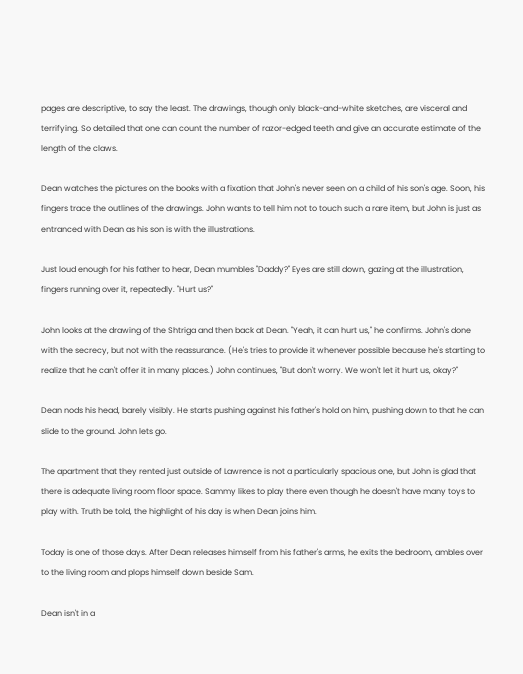pages are descriptive, to say the least. The drawings, though only black-and-white sketches, are visceral and terrifying. So detailed that one can count the number of razor-edged teeth and give an accurate estimate of the length of the claws.

Dean watches the pictures on the books with a fixation that John's never seen on a child of his son's age. Soon, his fingers trace the outlines of the drawings. John wants to tell him not to touch such a rare item, but John is just as entranced with Dean as his son is with the illustrations.

Just loud enough for his father to hear, Dean mumbles "Daddy?" Eyes are still down, gazing at the illustration, fingers running over it, repeatedly. "Hurt us?"

John looks at the drawing of the Shtriga and then back at Dean. "Yeah, it can hurt us," he confirms. John's done with the secrecy, but not with the reassurance. (He's tries to provide it whenever possible because he's starting to realize that he can't offer it in many places.) John continues, "But don't worry. We won't let it hurt us, okay?"

Dean nods his head, barely visibly. He starts pushing against his father's hold on him, pushing down to that he can slide to the ground. John lets go.

The apartment that they rented just outside of Lawrence is not a particularly spacious one, but John is glad that there is adequate living room floor space. Sammy likes to play there even though he doesn't have many toys to play with. Truth be told, the highlight of his day is when Dean joins him.

Today is one of those days. After Dean releases himself from his father's arms, he exits the bedroom, ambles over to the living room and plops himself down beside Sam.

Dean isn't in a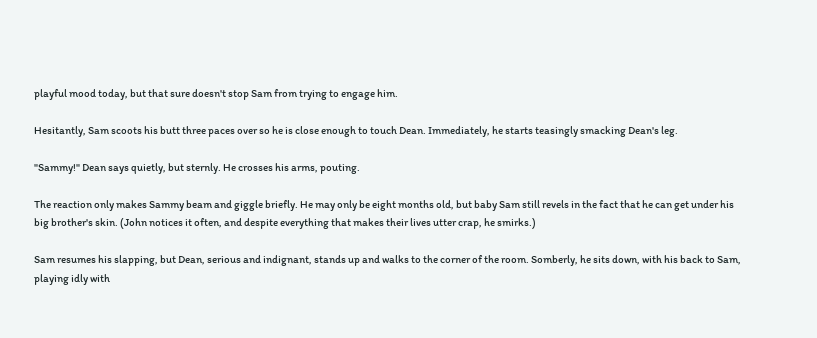playful mood today, but that sure doesn't stop Sam from trying to engage him.

Hesitantly, Sam scoots his butt three paces over so he is close enough to touch Dean. Immediately, he starts teasingly smacking Dean's leg.

"Sammy!" Dean says quietly, but sternly. He crosses his arms, pouting.

The reaction only makes Sammy beam and giggle briefly. He may only be eight months old, but baby Sam still revels in the fact that he can get under his big brother's skin. (John notices it often, and despite everything that makes their lives utter crap, he smirks.)

Sam resumes his slapping, but Dean, serious and indignant, stands up and walks to the corner of the room. Somberly, he sits down, with his back to Sam, playing idly with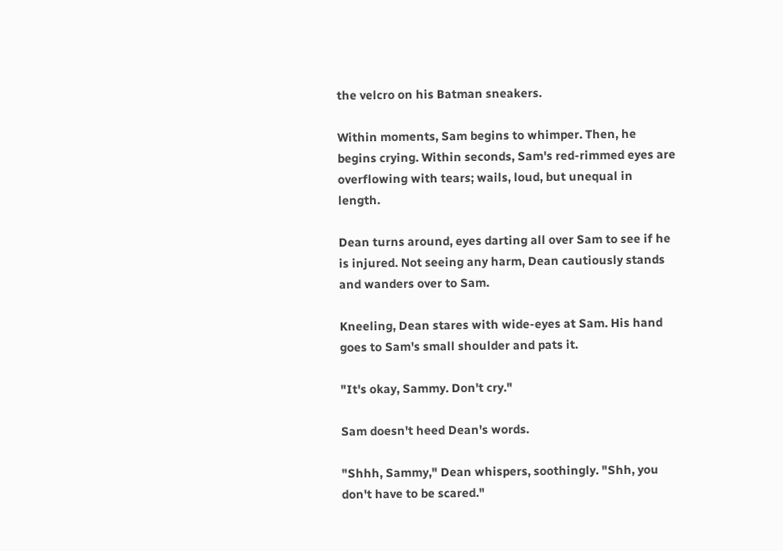the velcro on his Batman sneakers.

Within moments, Sam begins to whimper. Then, he begins crying. Within seconds, Sam's red-rimmed eyes are overflowing with tears; wails, loud, but unequal in length.

Dean turns around, eyes darting all over Sam to see if he is injured. Not seeing any harm, Dean cautiously stands and wanders over to Sam.

Kneeling, Dean stares with wide-eyes at Sam. His hand goes to Sam's small shoulder and pats it.

"It's okay, Sammy. Don't cry."

Sam doesn't heed Dean's words.

"Shhh, Sammy," Dean whispers, soothingly. "Shh, you don't have to be scared."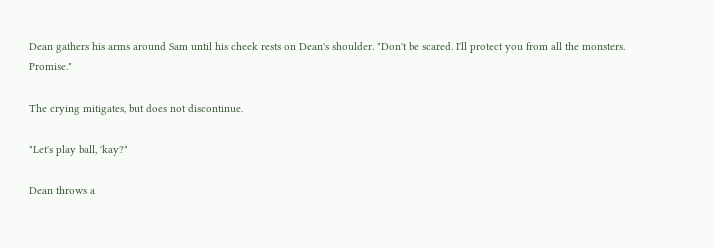Dean gathers his arms around Sam until his cheek rests on Dean's shoulder. "Don't be scared. I'll protect you from all the monsters. Promise."

The crying mitigates, but does not discontinue.

"Let's play ball, 'kay?"

Dean throws a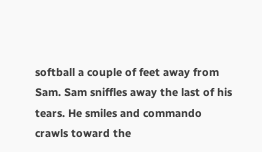softball a couple of feet away from Sam. Sam sniffles away the last of his tears. He smiles and commando crawls toward the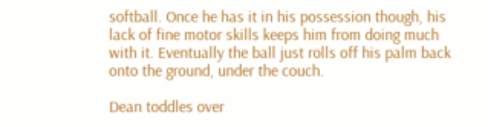softball. Once he has it in his possession though, his lack of fine motor skills keeps him from doing much with it. Eventually the ball just rolls off his palm back onto the ground, under the couch.

Dean toddles over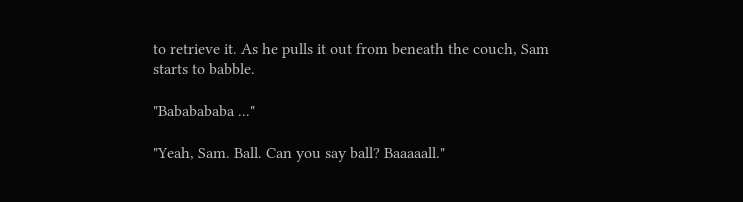to retrieve it. As he pulls it out from beneath the couch, Sam starts to babble.

"Bababababa ..."

"Yeah, Sam. Ball. Can you say ball? Baaaaall."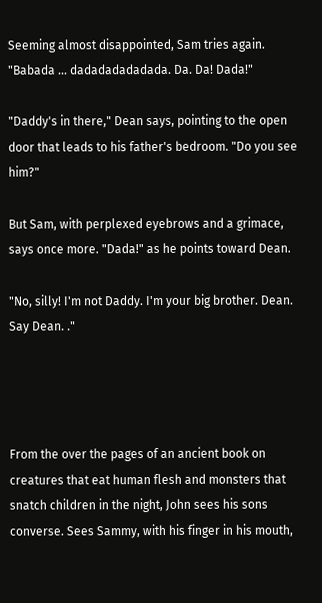Seeming almost disappointed, Sam tries again. "Babada ... dadadadadadada. Da. Da! Dada!"

"Daddy's in there," Dean says, pointing to the open door that leads to his father's bedroom. "Do you see him?"

But Sam, with perplexed eyebrows and a grimace, says once more. "Dada!" as he points toward Dean.

"No, silly! I'm not Daddy. I'm your big brother. Dean. Say Dean. ."




From the over the pages of an ancient book on creatures that eat human flesh and monsters that snatch children in the night, John sees his sons converse. Sees Sammy, with his finger in his mouth,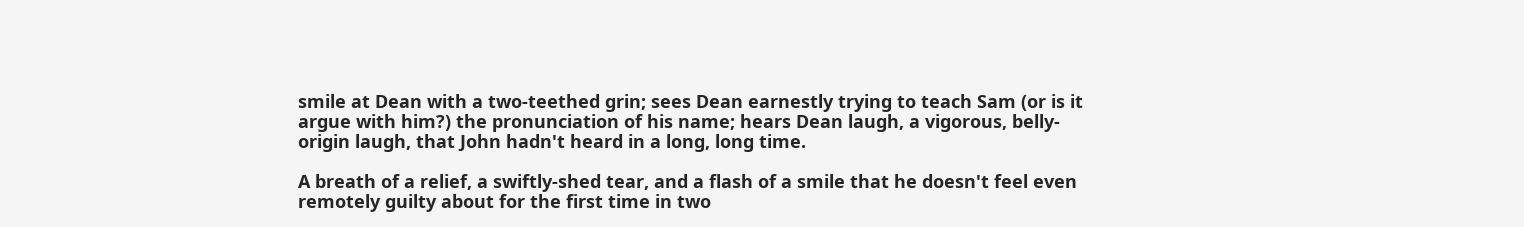smile at Dean with a two-teethed grin; sees Dean earnestly trying to teach Sam (or is it argue with him?) the pronunciation of his name; hears Dean laugh, a vigorous, belly-origin laugh, that John hadn't heard in a long, long time.

A breath of a relief, a swiftly-shed tear, and a flash of a smile that he doesn't feel even remotely guilty about for the first time in two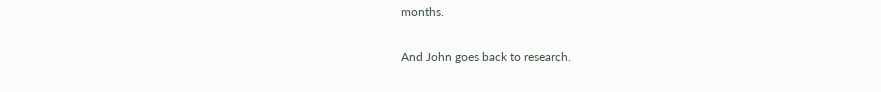months.

And John goes back to research.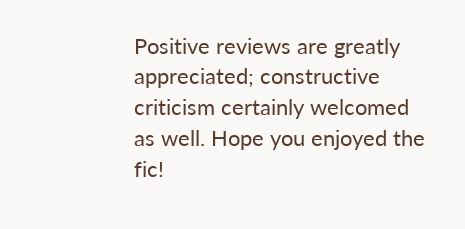Positive reviews are greatly appreciated; constructive criticism certainly welcomed as well. Hope you enjoyed the fic!